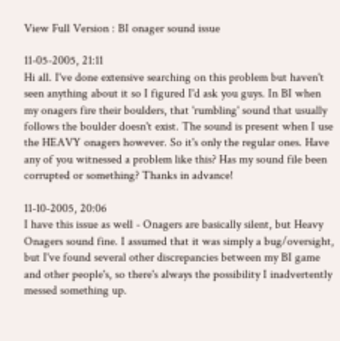View Full Version : BI onager sound issue

11-05-2005, 21:11
Hi all. I've done extensive searching on this problem but haven't seen anything about it so I figured I'd ask you guys. In BI when my onagers fire their boulders, that 'rumbling' sound that usually follows the boulder doesn't exist. The sound is present when I use the HEAVY onagers however. So it's only the regular ones. Have any of you witnessed a problem like this? Has my sound file been corrupted or something? Thanks in advance!

11-10-2005, 20:06
I have this issue as well - Onagers are basically silent, but Heavy Onagers sound fine. I assumed that it was simply a bug/oversight, but I've found several other discrepancies between my BI game and other people's, so there's always the possibility I inadvertently messed something up.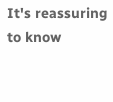It's reassuring to know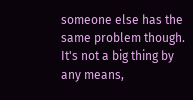someone else has the same problem though. It's not a big thing by any means,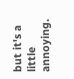but it's a little annoying.